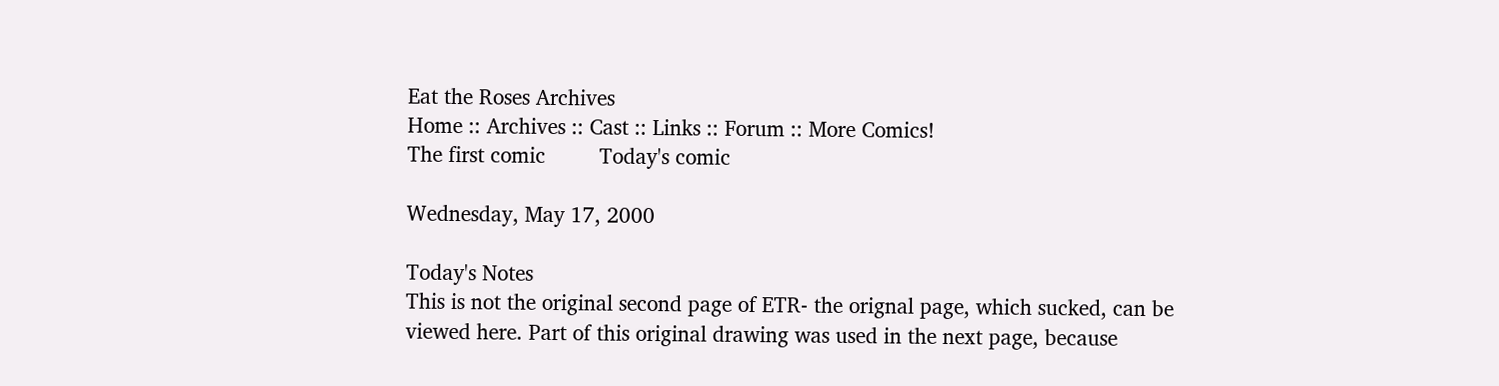Eat the Roses Archives
Home :: Archives :: Cast :: Links :: Forum :: More Comics!
The first comic         Today's comic

Wednesday, May 17, 2000

Today's Notes
This is not the original second page of ETR- the orignal page, which sucked, can be viewed here. Part of this original drawing was used in the next page, because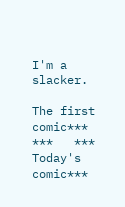I'm a slacker.

The first comic***   ***   ***   Today's comic***